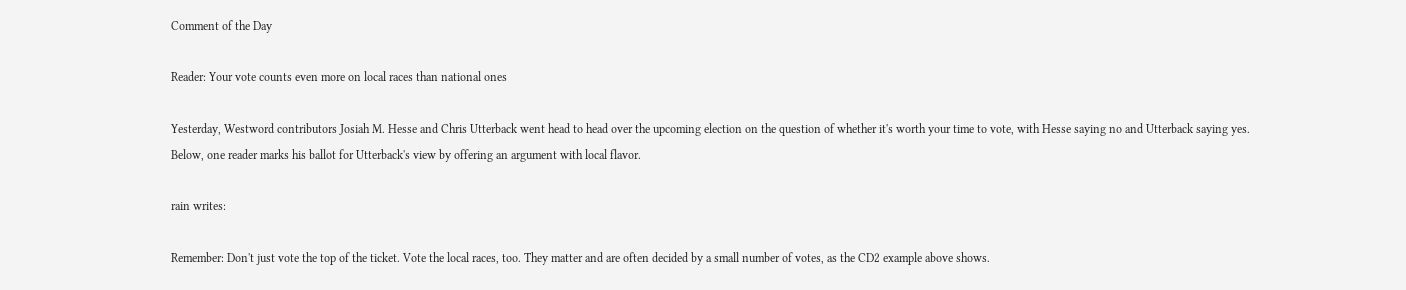Comment of the Day

Reader: Your vote counts even more on local races than national ones

Yesterday, Westword contributors Josiah M. Hesse and Chris Utterback went head to head over the upcoming election on the question of whether it's worth your time to vote, with Hesse saying no and Utterback saying yes. Below, one reader marks his ballot for Utterback's view by offering an argument with local flavor.

rain writes:

Remember: Don't just vote the top of the ticket. Vote the local races, too. They matter and are often decided by a small number of votes, as the CD2 example above shows.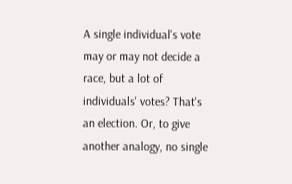A single individual's vote may or may not decide a race, but a lot of individuals' votes? That's an election. Or, to give another analogy, no single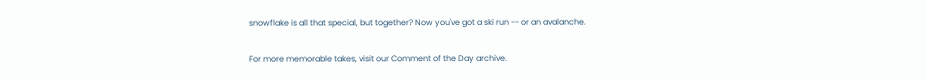snowflake is all that special, but together? Now you've got a ski run -- or an avalanche.

For more memorable takes, visit our Comment of the Day archive.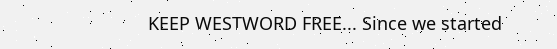KEEP WESTWORD FREE... Since we started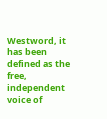Westword, it has been defined as the free, independent voice of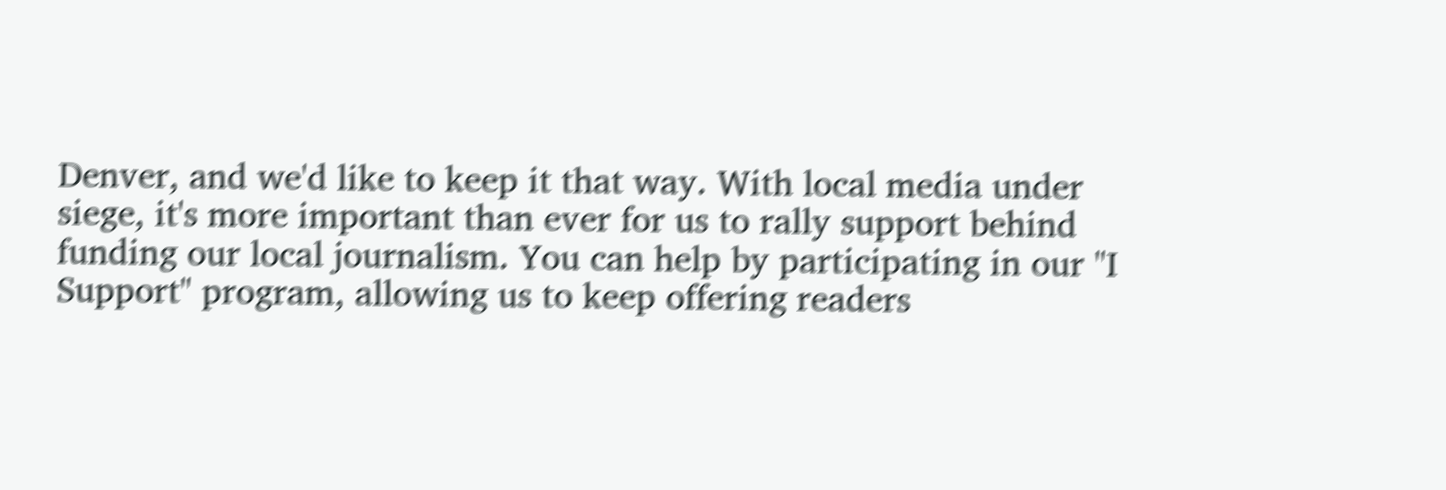Denver, and we'd like to keep it that way. With local media under siege, it's more important than ever for us to rally support behind funding our local journalism. You can help by participating in our "I Support" program, allowing us to keep offering readers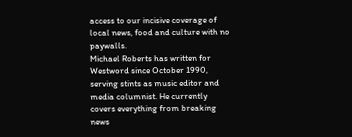access to our incisive coverage of local news, food and culture with no paywalls.
Michael Roberts has written for Westword since October 1990, serving stints as music editor and media columnist. He currently covers everything from breaking news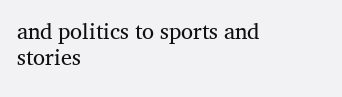and politics to sports and stories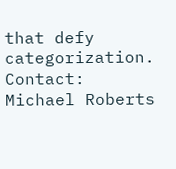that defy categorization.
Contact: Michael Roberts